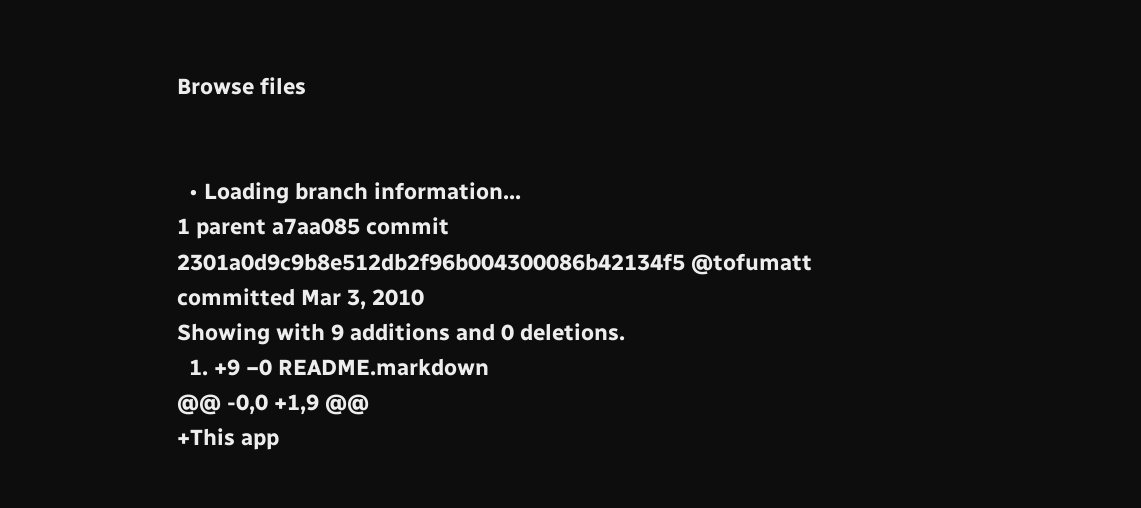Browse files


  • Loading branch information...
1 parent a7aa085 commit 2301a0d9c9b8e512db2f96b004300086b42134f5 @tofumatt committed Mar 3, 2010
Showing with 9 additions and 0 deletions.
  1. +9 −0 README.markdown
@@ -0,0 +1,9 @@
+This app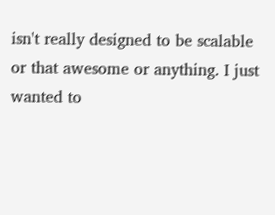isn't really designed to be scalable or that awesome or anything. I just wanted to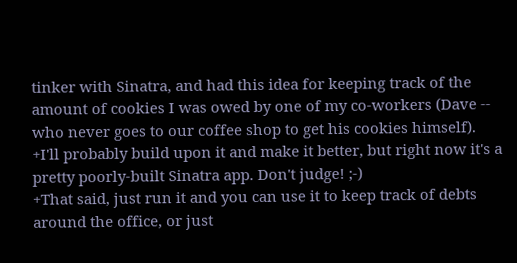tinker with Sinatra, and had this idea for keeping track of the amount of cookies I was owed by one of my co-workers (Dave -- who never goes to our coffee shop to get his cookies himself).
+I'll probably build upon it and make it better, but right now it's a pretty poorly-built Sinatra app. Don't judge! ;-)
+That said, just run it and you can use it to keep track of debts around the office, or just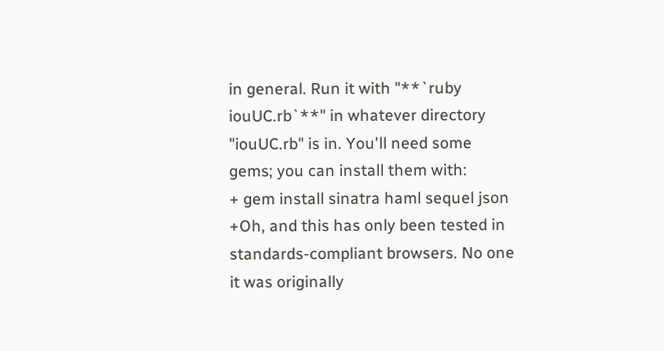in general. Run it with "**`ruby iouUC.rb`**" in whatever directory "iouUC.rb" is in. You'll need some gems; you can install them with:
+ gem install sinatra haml sequel json
+Oh, and this has only been tested in standards-compliant browsers. No one it was originally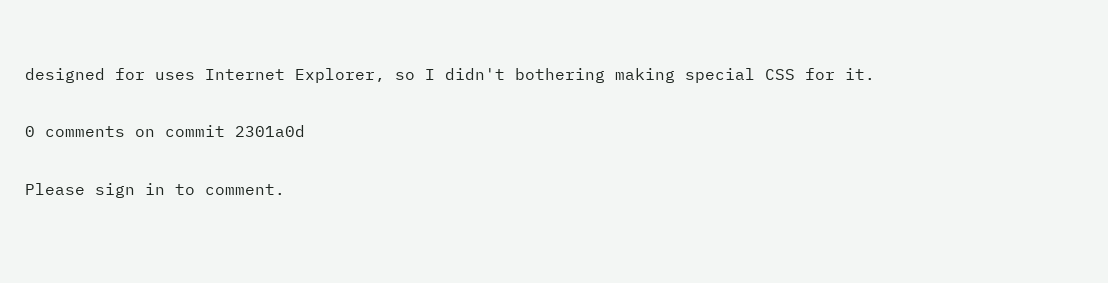designed for uses Internet Explorer, so I didn't bothering making special CSS for it.

0 comments on commit 2301a0d

Please sign in to comment.